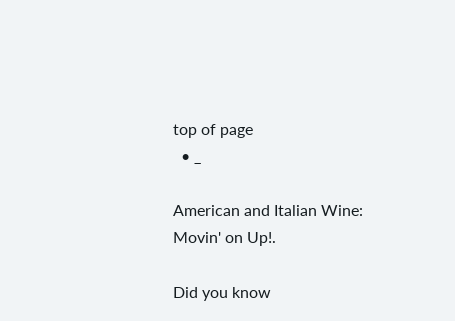top of page
  • _

American and Italian Wine: Movin' on Up!.

Did you know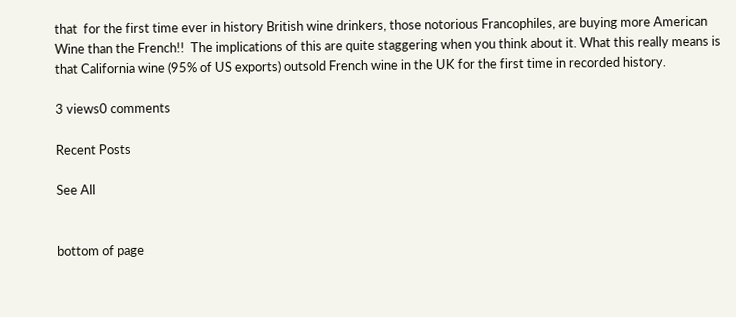that  for the first time ever in history British wine drinkers, those notorious Francophiles, are buying more American Wine than the French!!  The implications of this are quite staggering when you think about it. What this really means is that California wine (95% of US exports) outsold French wine in the UK for the first time in recorded history.

3 views0 comments

Recent Posts

See All


bottom of page